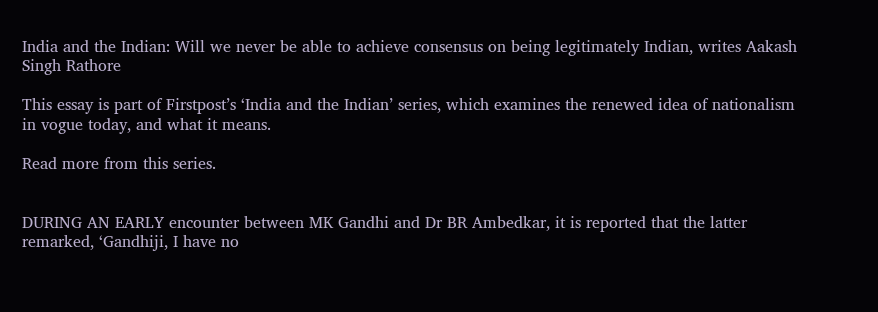India and the Indian: Will we never be able to achieve consensus on being legitimately Indian, writes Aakash Singh Rathore

This essay is part of Firstpost’s ‘India and the Indian’ series, which examines the renewed idea of nationalism in vogue today, and what it means.

Read more from this series.


DURING AN EARLY encounter between MK Gandhi and Dr BR Ambedkar, it is reported that the latter remarked, ‘Gandhiji, I have no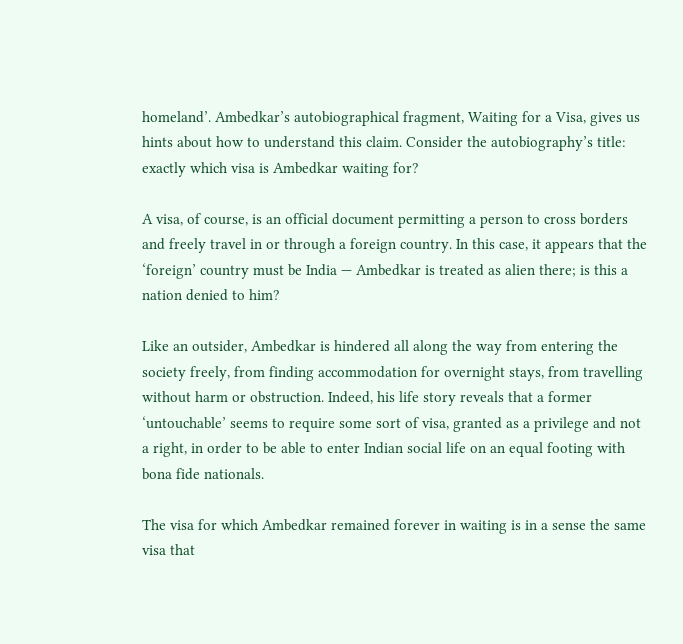homeland’. Ambedkar’s autobiographical fragment, Waiting for a Visa, gives us hints about how to understand this claim. Consider the autobiography’s title: exactly which visa is Ambedkar waiting for?

A visa, of course, is an official document permitting a person to cross borders and freely travel in or through a foreign country. In this case, it appears that the ‘foreign’ country must be India — Ambedkar is treated as alien there; is this a nation denied to him?

Like an outsider, Ambedkar is hindered all along the way from entering the society freely, from finding accommodation for overnight stays, from travelling without harm or obstruction. Indeed, his life story reveals that a former ‘untouchable’ seems to require some sort of visa, granted as a privilege and not a right, in order to be able to enter Indian social life on an equal footing with bona fide nationals.

The visa for which Ambedkar remained forever in waiting is in a sense the same visa that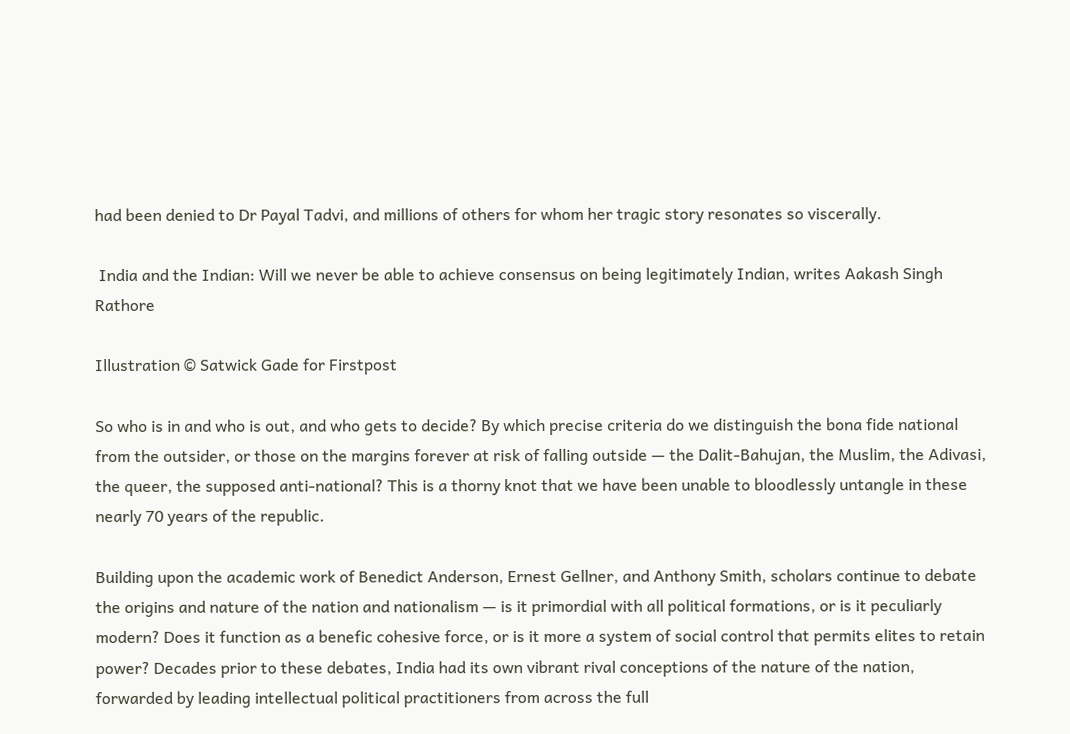had been denied to Dr Payal Tadvi, and millions of others for whom her tragic story resonates so viscerally.

 India and the Indian: Will we never be able to achieve consensus on being legitimately Indian, writes Aakash Singh Rathore

Illustration © Satwick Gade for Firstpost

So who is in and who is out, and who gets to decide? By which precise criteria do we distinguish the bona fide national from the outsider, or those on the margins forever at risk of falling outside — the Dalit-Bahujan, the Muslim, the Adivasi, the queer, the supposed anti-national? This is a thorny knot that we have been unable to bloodlessly untangle in these nearly 70 years of the republic.

Building upon the academic work of Benedict Anderson, Ernest Gellner, and Anthony Smith, scholars continue to debate the origins and nature of the nation and nationalism — is it primordial with all political formations, or is it peculiarly modern? Does it function as a benefic cohesive force, or is it more a system of social control that permits elites to retain power? Decades prior to these debates, India had its own vibrant rival conceptions of the nature of the nation, forwarded by leading intellectual political practitioners from across the full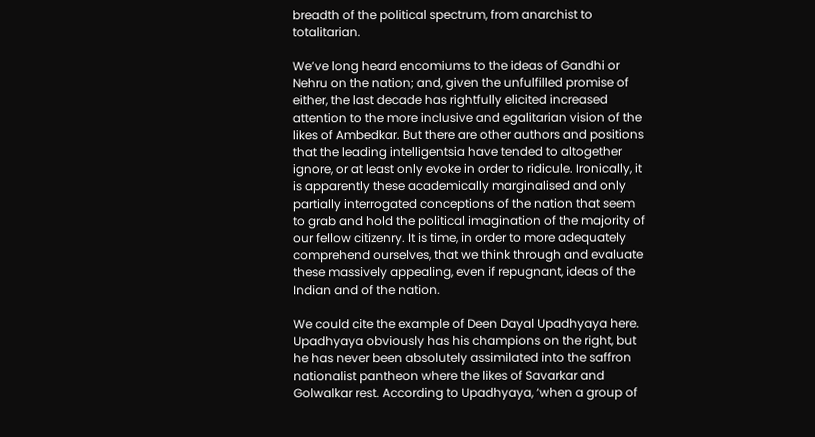breadth of the political spectrum, from anarchist to totalitarian.

We’ve long heard encomiums to the ideas of Gandhi or Nehru on the nation; and, given the unfulfilled promise of either, the last decade has rightfully elicited increased attention to the more inclusive and egalitarian vision of the likes of Ambedkar. But there are other authors and positions that the leading intelligentsia have tended to altogether ignore, or at least only evoke in order to ridicule. Ironically, it is apparently these academically marginalised and only partially interrogated conceptions of the nation that seem to grab and hold the political imagination of the majority of our fellow citizenry. It is time, in order to more adequately comprehend ourselves, that we think through and evaluate these massively appealing, even if repugnant, ideas of the Indian and of the nation.

We could cite the example of Deen Dayal Upadhyaya here. Upadhyaya obviously has his champions on the right, but he has never been absolutely assimilated into the saffron nationalist pantheon where the likes of Savarkar and Golwalkar rest. According to Upadhyaya, ‘when a group of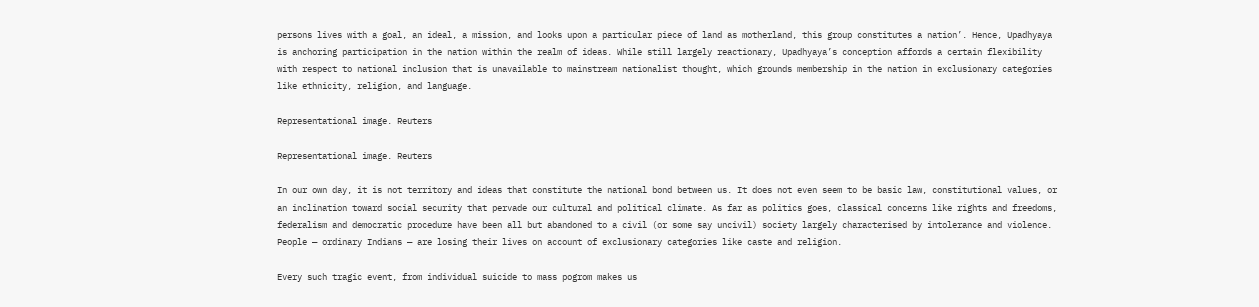persons lives with a goal, an ideal, a mission, and looks upon a particular piece of land as motherland, this group constitutes a nation’. Hence, Upadhyaya is anchoring participation in the nation within the realm of ideas. While still largely reactionary, Upadhyaya’s conception affords a certain flexibility with respect to national inclusion that is unavailable to mainstream nationalist thought, which grounds membership in the nation in exclusionary categories like ethnicity, religion, and language.

Representational image. Reuters

Representational image. Reuters

In our own day, it is not territory and ideas that constitute the national bond between us. It does not even seem to be basic law, constitutional values, or an inclination toward social security that pervade our cultural and political climate. As far as politics goes, classical concerns like rights and freedoms, federalism and democratic procedure have been all but abandoned to a civil (or some say uncivil) society largely characterised by intolerance and violence. People — ordinary Indians — are losing their lives on account of exclusionary categories like caste and religion.

Every such tragic event, from individual suicide to mass pogrom makes us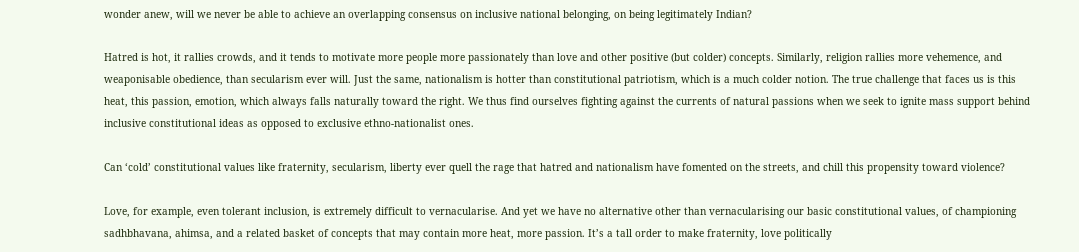wonder anew, will we never be able to achieve an overlapping consensus on inclusive national belonging, on being legitimately Indian?

Hatred is hot, it rallies crowds, and it tends to motivate more people more passionately than love and other positive (but colder) concepts. Similarly, religion rallies more vehemence, and weaponisable obedience, than secularism ever will. Just the same, nationalism is hotter than constitutional patriotism, which is a much colder notion. The true challenge that faces us is this heat, this passion, emotion, which always falls naturally toward the right. We thus find ourselves fighting against the currents of natural passions when we seek to ignite mass support behind inclusive constitutional ideas as opposed to exclusive ethno-nationalist ones.

Can ‘cold’ constitutional values like fraternity, secularism, liberty ever quell the rage that hatred and nationalism have fomented on the streets, and chill this propensity toward violence?

Love, for example, even tolerant inclusion, is extremely difficult to vernacularise. And yet we have no alternative other than vernacularising our basic constitutional values, of championing sadhbhavana, ahimsa, and a related basket of concepts that may contain more heat, more passion. It’s a tall order to make fraternity, love politically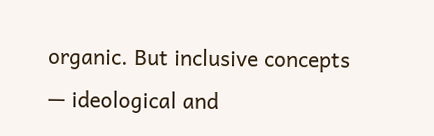organic. But inclusive concepts — ideological and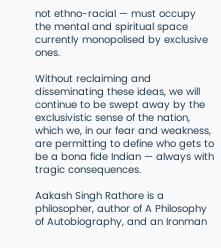not ethno-racial — must occupy the mental and spiritual space currently monopolised by exclusive ones.

Without reclaiming and disseminating these ideas, we will continue to be swept away by the exclusivistic sense of the nation, which we, in our fear and weakness, are permitting to define who gets to be a bona fide Indian — always with tragic consequences.

Aakash Singh Rathore is a philosopher, author of A Philosophy of Autobiography, and an Ironman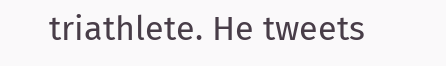triathlete. He tweets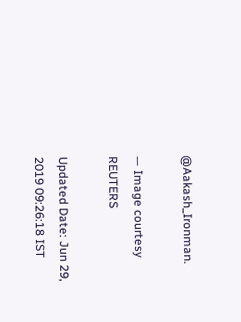@Aakash_Ironman.

— Image courtesy REUTERS

Updated Date: Jun 29, 2019 09:26:18 IST